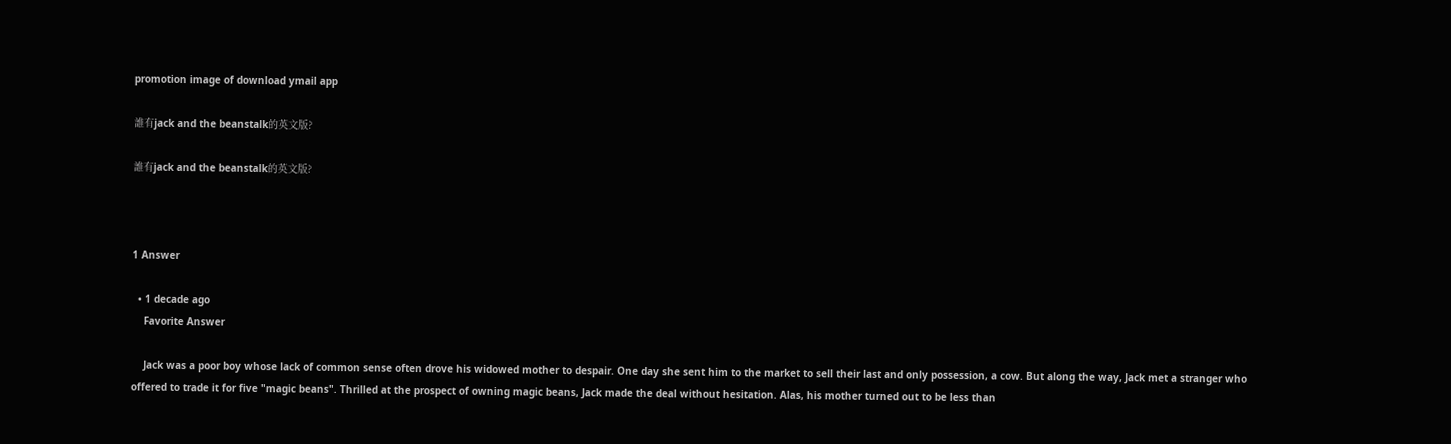promotion image of download ymail app

誰有jack and the beanstalk的英文版?

誰有jack and the beanstalk的英文版?



1 Answer

  • 1 decade ago
    Favorite Answer

    Jack was a poor boy whose lack of common sense often drove his widowed mother to despair. One day she sent him to the market to sell their last and only possession, a cow. But along the way, Jack met a stranger who offered to trade it for five "magic beans". Thrilled at the prospect of owning magic beans, Jack made the deal without hesitation. Alas, his mother turned out to be less than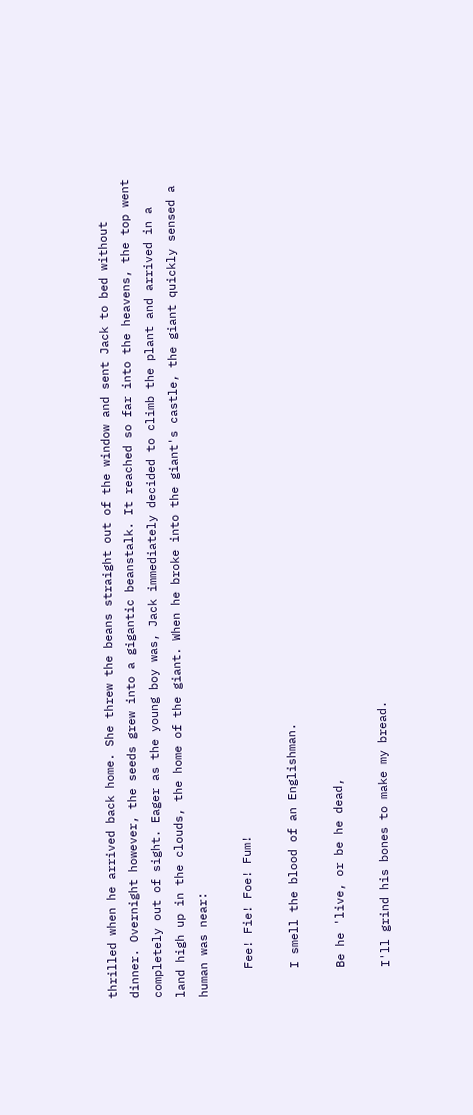thrilled when he arrived back home. She threw the beans straight out of the window and sent Jack to bed without dinner. Overnight however, the seeds grew into a gigantic beanstalk. It reached so far into the heavens, the top went completely out of sight. Eager as the young boy was, Jack immediately decided to climb the plant and arrived in a land high up in the clouds, the home of the giant. When he broke into the giant's castle, the giant quickly sensed a human was near:

    Fee! Fie! Foe! Fum!

    I smell the blood of an Englishman.

    Be he 'live, or be he dead,

    I'll grind his bones to make my bread.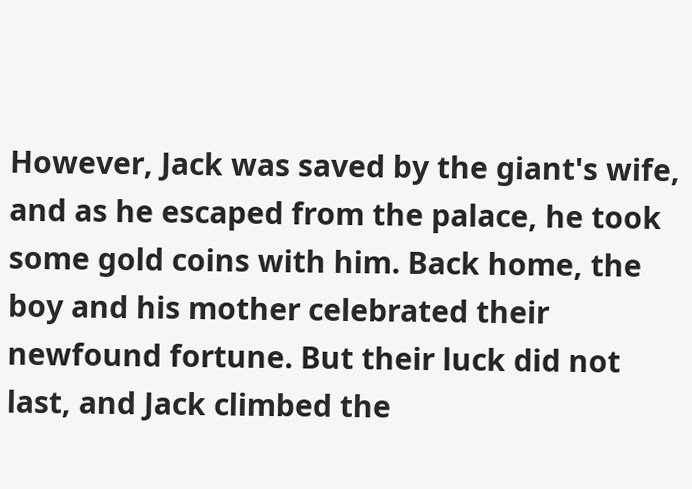However, Jack was saved by the giant's wife, and as he escaped from the palace, he took some gold coins with him. Back home, the boy and his mother celebrated their newfound fortune. But their luck did not last, and Jack climbed the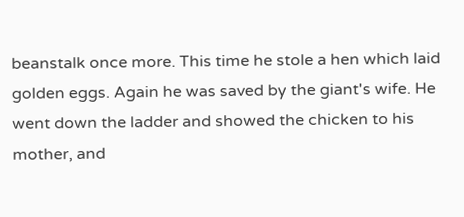beanstalk once more. This time he stole a hen which laid golden eggs. Again he was saved by the giant's wife. He went down the ladder and showed the chicken to his mother, and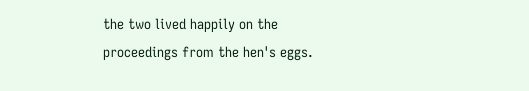the two lived happily on the proceedings from the hen's eggs.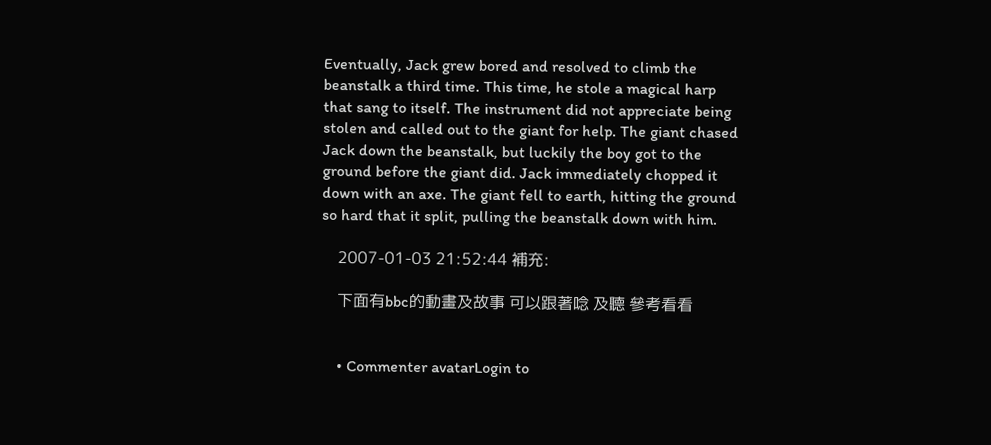Eventually, Jack grew bored and resolved to climb the beanstalk a third time. This time, he stole a magical harp that sang to itself. The instrument did not appreciate being stolen and called out to the giant for help. The giant chased Jack down the beanstalk, but luckily the boy got to the ground before the giant did. Jack immediately chopped it down with an axe. The giant fell to earth, hitting the ground so hard that it split, pulling the beanstalk down with him.

    2007-01-03 21:52:44 補充:

    下面有bbc的動畫及故事 可以跟著唸 及聽 參考看看


    • Commenter avatarLogin to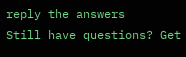reply the answers
Still have questions? Get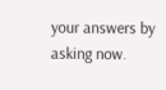your answers by asking now.